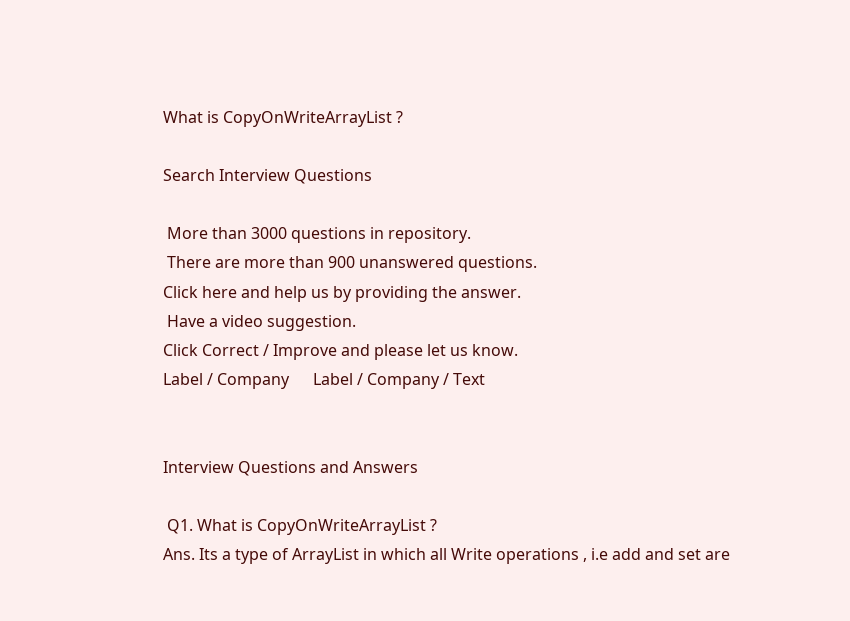What is CopyOnWriteArrayList ?

Search Interview Questions

 More than 3000 questions in repository.
 There are more than 900 unanswered questions.
Click here and help us by providing the answer.
 Have a video suggestion.
Click Correct / Improve and please let us know.
Label / Company      Label / Company / Text


Interview Questions and Answers

 Q1. What is CopyOnWriteArrayList ?
Ans. Its a type of ArrayList in which all Write operations , i.e add and set are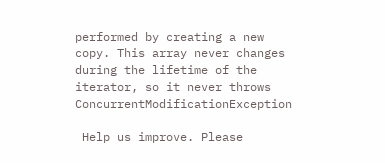performed by creating a new copy. This array never changes during the lifetime of the iterator, so it never throws ConcurrentModificationException

 Help us improve. Please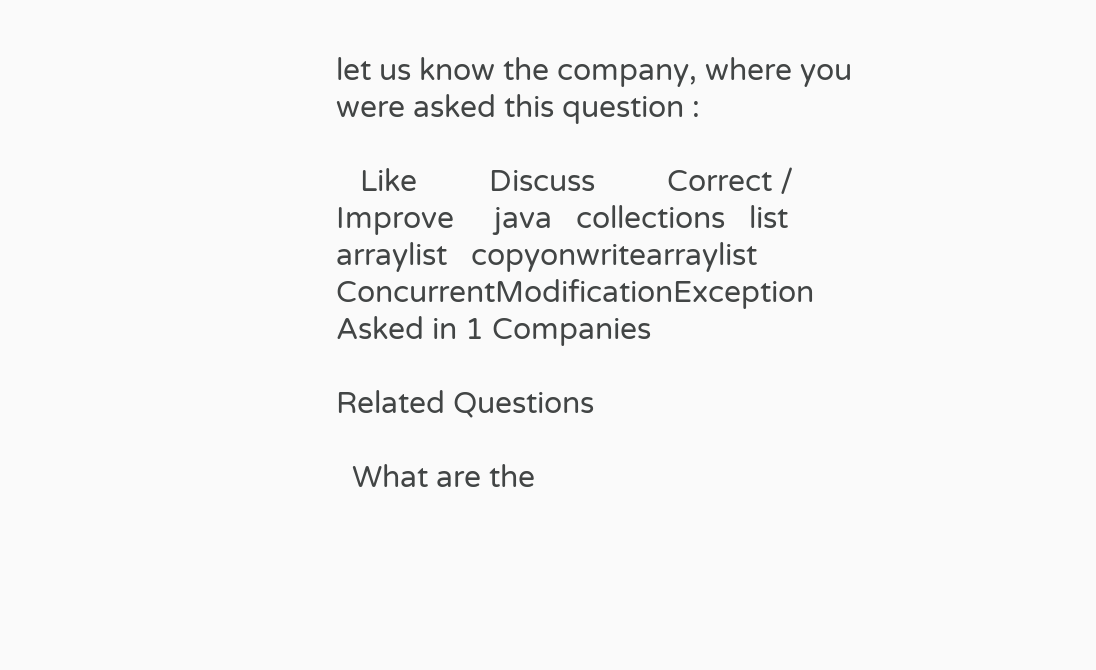let us know the company, where you were asked this question :

   Like         Discuss         Correct / Improve     java   collections   list   arraylist   copyonwritearraylist   ConcurrentModificationException     Asked in 1 Companies

Related Questions

  What are the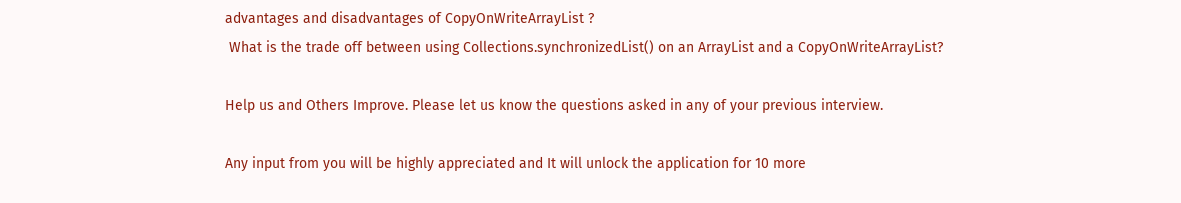advantages and disadvantages of CopyOnWriteArrayList ?
 What is the trade off between using Collections.synchronizedList() on an ArrayList and a CopyOnWriteArrayList?

Help us and Others Improve. Please let us know the questions asked in any of your previous interview.

Any input from you will be highly appreciated and It will unlock the application for 10 more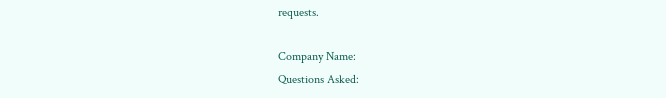requests.

Company Name:
Questions Asked: